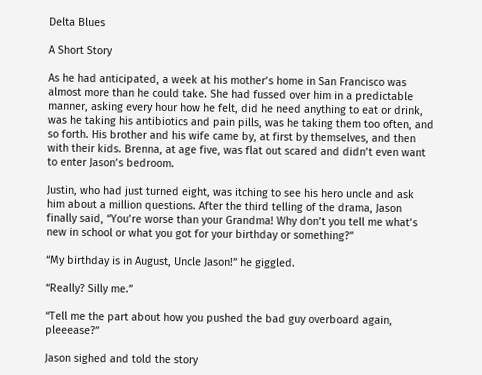Delta Blues

A Short Story

As he had anticipated, a week at his mother’s home in San Francisco was almost more than he could take. She had fussed over him in a predictable manner, asking every hour how he felt, did he need anything to eat or drink, was he taking his antibiotics and pain pills, was he taking them too often, and so forth. His brother and his wife came by, at first by themselves, and then with their kids. Brenna, at age five, was flat out scared and didn’t even want to enter Jason’s bedroom.

Justin, who had just turned eight, was itching to see his hero uncle and ask him about a million questions. After the third telling of the drama, Jason finally said, “You’re worse than your Grandma! Why don’t you tell me what’s new in school or what you got for your birthday or something?”

“My birthday is in August, Uncle Jason!” he giggled.

“Really? Silly me.”

“Tell me the part about how you pushed the bad guy overboard again, pleeease?”

Jason sighed and told the story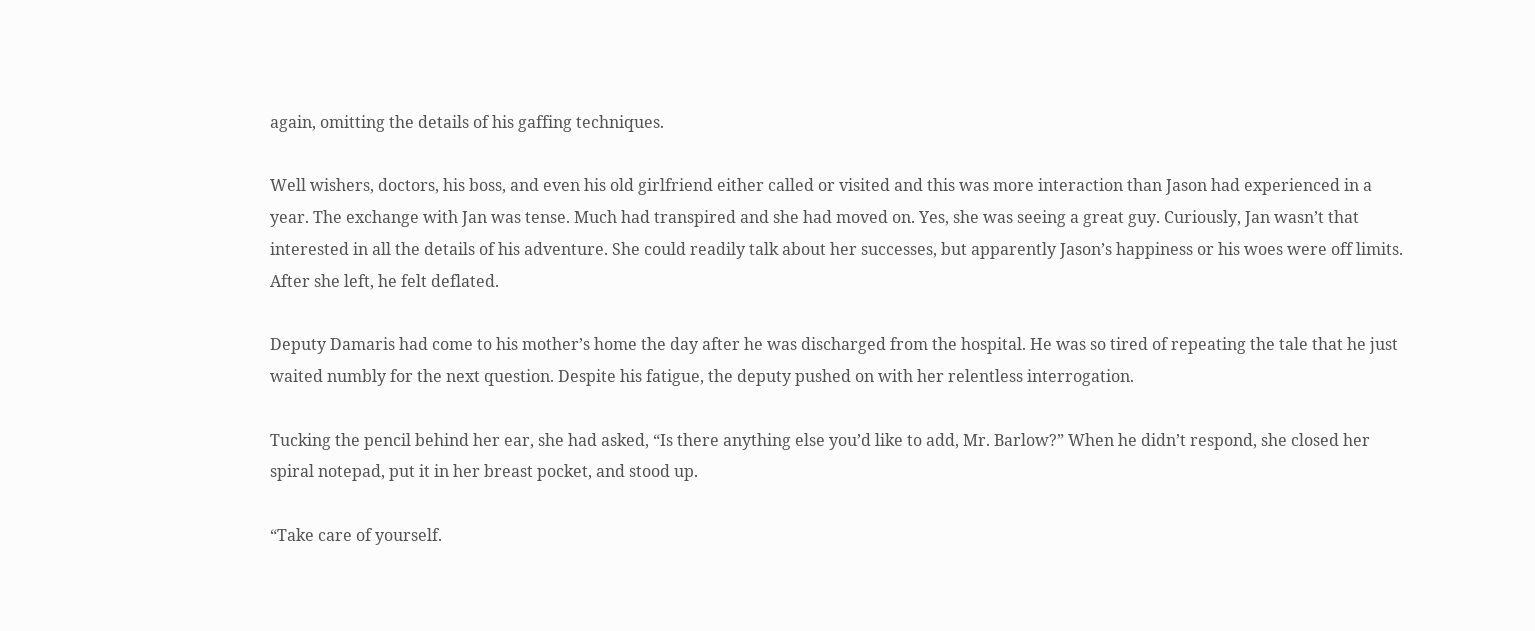again, omitting the details of his gaffing techniques.

Well wishers, doctors, his boss, and even his old girlfriend either called or visited and this was more interaction than Jason had experienced in a year. The exchange with Jan was tense. Much had transpired and she had moved on. Yes, she was seeing a great guy. Curiously, Jan wasn’t that interested in all the details of his adventure. She could readily talk about her successes, but apparently Jason’s happiness or his woes were off limits. After she left, he felt deflated.

Deputy Damaris had come to his mother’s home the day after he was discharged from the hospital. He was so tired of repeating the tale that he just waited numbly for the next question. Despite his fatigue, the deputy pushed on with her relentless interrogation.

Tucking the pencil behind her ear, she had asked, “Is there anything else you’d like to add, Mr. Barlow?” When he didn’t respond, she closed her spiral notepad, put it in her breast pocket, and stood up.

“Take care of yourself.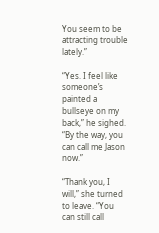You seem to be attracting trouble lately.”

“Yes. I feel like someone’s painted a bullseye on my back,” he sighed. “By the way, you can call me Jason now.”

“Thank you, I will,” she turned to leave. “You can still call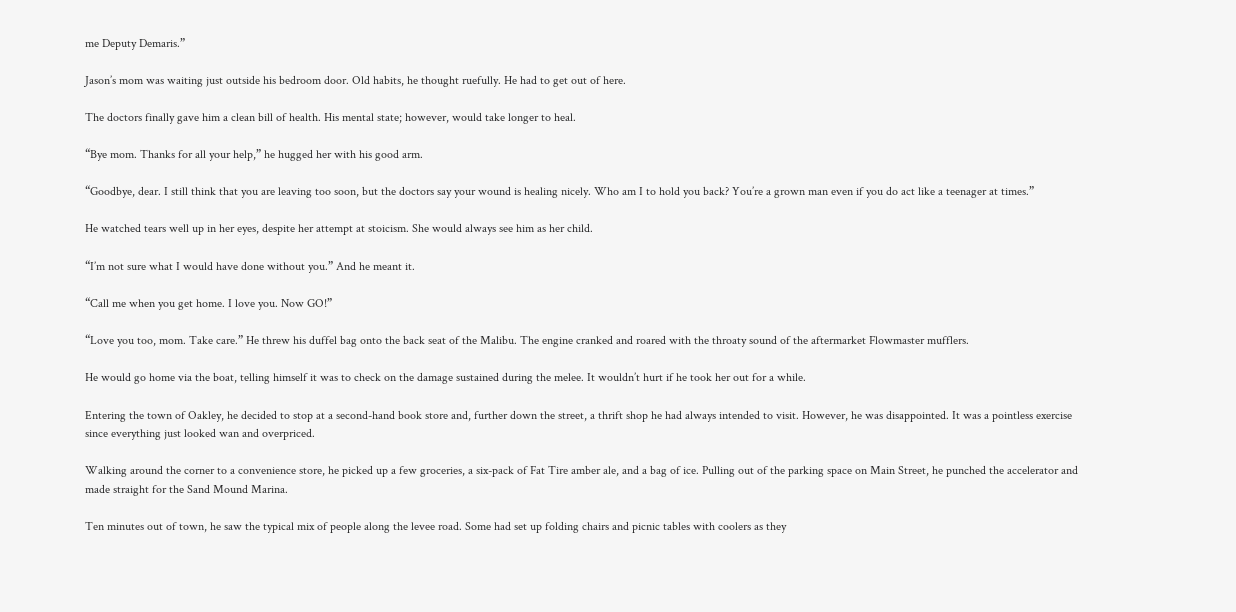me Deputy Demaris.”

Jason’s mom was waiting just outside his bedroom door. Old habits, he thought ruefully. He had to get out of here.

The doctors finally gave him a clean bill of health. His mental state; however, would take longer to heal.

“Bye mom. Thanks for all your help,” he hugged her with his good arm.

“Goodbye, dear. I still think that you are leaving too soon, but the doctors say your wound is healing nicely. Who am I to hold you back? You’re a grown man even if you do act like a teenager at times.”

He watched tears well up in her eyes, despite her attempt at stoicism. She would always see him as her child.

“I’m not sure what I would have done without you.” And he meant it.

“Call me when you get home. I love you. Now GO!”

“Love you too, mom. Take care.” He threw his duffel bag onto the back seat of the Malibu. The engine cranked and roared with the throaty sound of the aftermarket Flowmaster mufflers.

He would go home via the boat, telling himself it was to check on the damage sustained during the melee. It wouldn’t hurt if he took her out for a while.

Entering the town of Oakley, he decided to stop at a second-hand book store and, further down the street, a thrift shop he had always intended to visit. However, he was disappointed. It was a pointless exercise since everything just looked wan and overpriced.

Walking around the corner to a convenience store, he picked up a few groceries, a six-pack of Fat Tire amber ale, and a bag of ice. Pulling out of the parking space on Main Street, he punched the accelerator and made straight for the Sand Mound Marina.

Ten minutes out of town, he saw the typical mix of people along the levee road. Some had set up folding chairs and picnic tables with coolers as they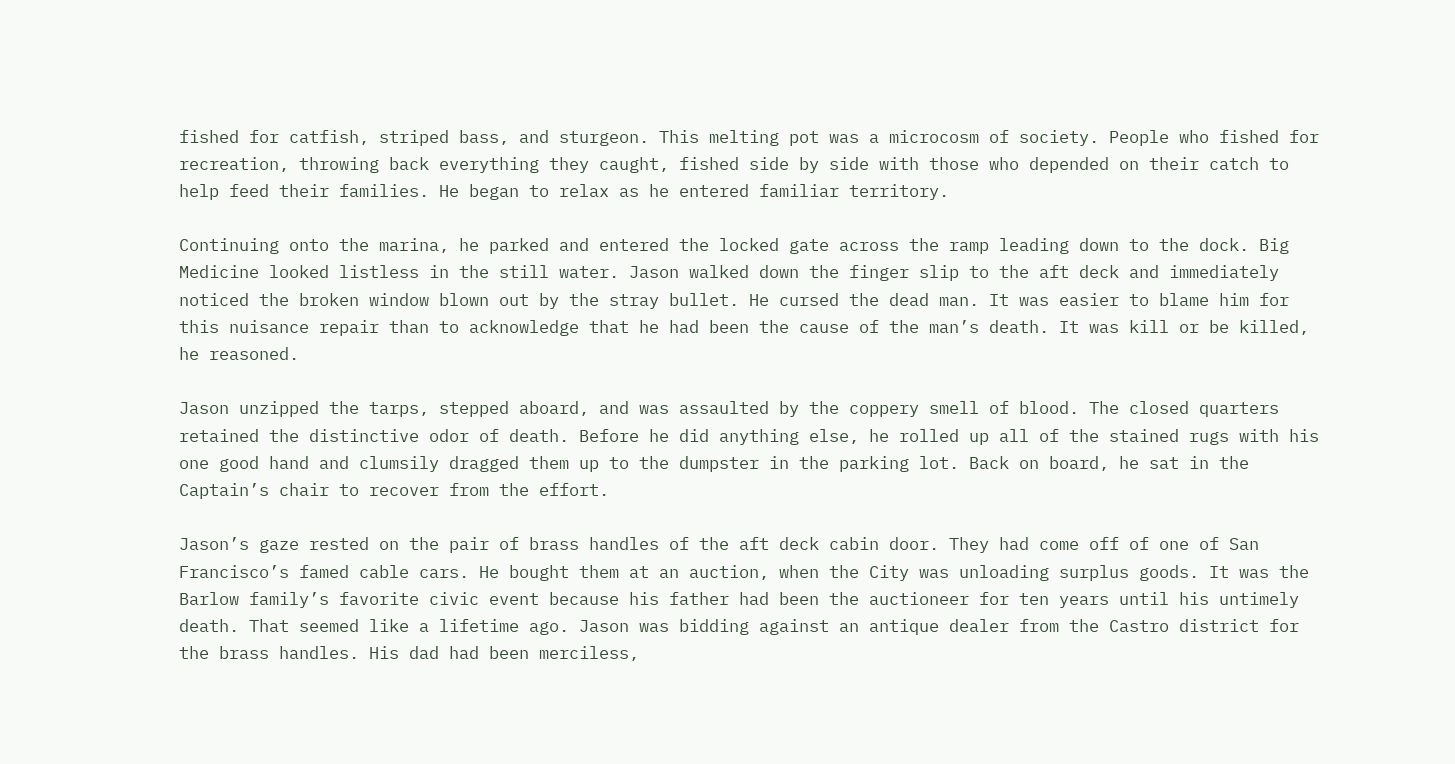fished for catfish, striped bass, and sturgeon. This melting pot was a microcosm of society. People who fished for recreation, throwing back everything they caught, fished side by side with those who depended on their catch to help feed their families. He began to relax as he entered familiar territory.

Continuing onto the marina, he parked and entered the locked gate across the ramp leading down to the dock. Big Medicine looked listless in the still water. Jason walked down the finger slip to the aft deck and immediately noticed the broken window blown out by the stray bullet. He cursed the dead man. It was easier to blame him for this nuisance repair than to acknowledge that he had been the cause of the man’s death. It was kill or be killed, he reasoned.

Jason unzipped the tarps, stepped aboard, and was assaulted by the coppery smell of blood. The closed quarters retained the distinctive odor of death. Before he did anything else, he rolled up all of the stained rugs with his one good hand and clumsily dragged them up to the dumpster in the parking lot. Back on board, he sat in the Captain’s chair to recover from the effort.

Jason’s gaze rested on the pair of brass handles of the aft deck cabin door. They had come off of one of San Francisco’s famed cable cars. He bought them at an auction, when the City was unloading surplus goods. It was the Barlow family’s favorite civic event because his father had been the auctioneer for ten years until his untimely death. That seemed like a lifetime ago. Jason was bidding against an antique dealer from the Castro district for the brass handles. His dad had been merciless,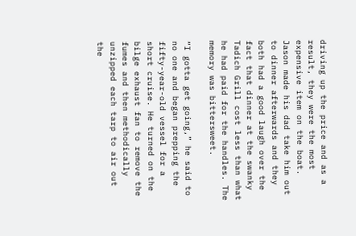driving up the price and as a result, they were the most expensive item on the boat. Jason made his dad take him out to dinner afterwards and they both had a good laugh over the fact that dinner at the swanky Tadich Grill cost less than what he had paid for the handles. The memory was bittersweet.

“I gotta get going,” he said to no one and began prepping the fifty-year-old vessel for a short cruise. He turned on the bilge exhaust fan to remove the fumes and then methodically unzipped each tarp to air out the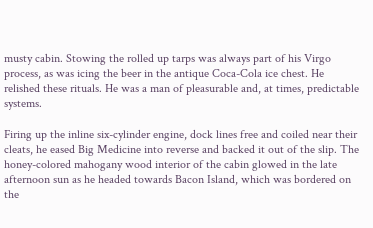musty cabin. Stowing the rolled up tarps was always part of his Virgo process, as was icing the beer in the antique Coca-Cola ice chest. He relished these rituals. He was a man of pleasurable and, at times, predictable systems.

Firing up the inline six-cylinder engine, dock lines free and coiled near their cleats, he eased Big Medicine into reverse and backed it out of the slip. The honey-colored mahogany wood interior of the cabin glowed in the late afternoon sun as he headed towards Bacon Island, which was bordered on the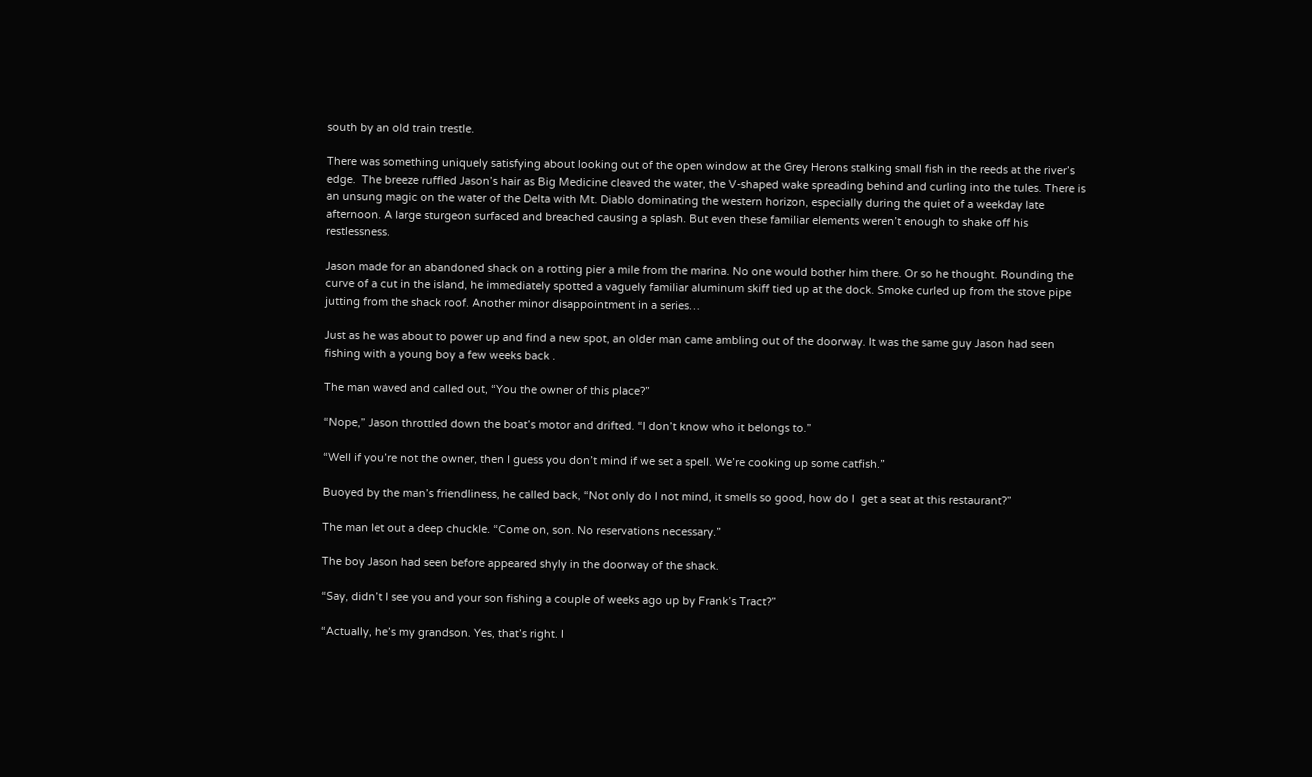south by an old train trestle.

There was something uniquely satisfying about looking out of the open window at the Grey Herons stalking small fish in the reeds at the river’s edge.  The breeze ruffled Jason’s hair as Big Medicine cleaved the water, the V-shaped wake spreading behind and curling into the tules. There is an unsung magic on the water of the Delta with Mt. Diablo dominating the western horizon, especially during the quiet of a weekday late afternoon. A large sturgeon surfaced and breached causing a splash. But even these familiar elements weren’t enough to shake off his restlessness.

Jason made for an abandoned shack on a rotting pier a mile from the marina. No one would bother him there. Or so he thought. Rounding the curve of a cut in the island, he immediately spotted a vaguely familiar aluminum skiff tied up at the dock. Smoke curled up from the stove pipe jutting from the shack roof. Another minor disappointment in a series…

Just as he was about to power up and find a new spot, an older man came ambling out of the doorway. It was the same guy Jason had seen fishing with a young boy a few weeks back .

The man waved and called out, “You the owner of this place?”

“Nope,” Jason throttled down the boat’s motor and drifted. “I don’t know who it belongs to.”

“Well if you’re not the owner, then I guess you don’t mind if we set a spell. We’re cooking up some catfish.”

Buoyed by the man’s friendliness, he called back, “Not only do I not mind, it smells so good, how do I  get a seat at this restaurant?”

The man let out a deep chuckle. “Come on, son. No reservations necessary.”

The boy Jason had seen before appeared shyly in the doorway of the shack.

“Say, didn’t I see you and your son fishing a couple of weeks ago up by Frank’s Tract?”

“Actually, he’s my grandson. Yes, that’s right. I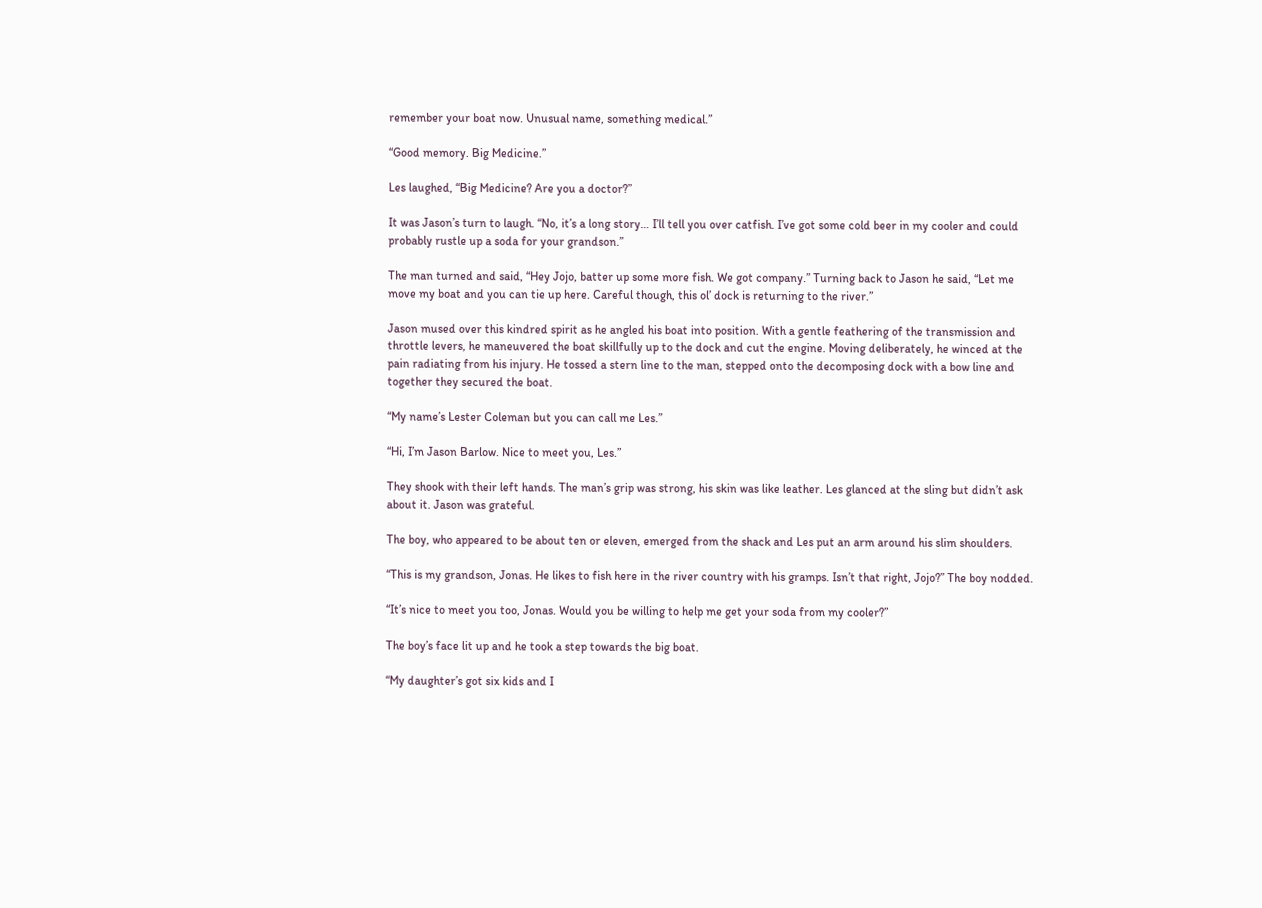remember your boat now. Unusual name, something medical.”

“Good memory. Big Medicine.”

Les laughed, “Big Medicine? Are you a doctor?”

It was Jason’s turn to laugh. “No, it’s a long story… I’ll tell you over catfish. I’ve got some cold beer in my cooler and could probably rustle up a soda for your grandson.”

The man turned and said, “Hey Jojo, batter up some more fish. We got company.” Turning back to Jason he said, “Let me move my boat and you can tie up here. Careful though, this ol’ dock is returning to the river.”

Jason mused over this kindred spirit as he angled his boat into position. With a gentle feathering of the transmission and throttle levers, he maneuvered the boat skillfully up to the dock and cut the engine. Moving deliberately, he winced at the pain radiating from his injury. He tossed a stern line to the man, stepped onto the decomposing dock with a bow line and together they secured the boat.

“My name’s Lester Coleman but you can call me Les.”

“Hi, I’m Jason Barlow. Nice to meet you, Les.”

They shook with their left hands. The man’s grip was strong, his skin was like leather. Les glanced at the sling but didn’t ask about it. Jason was grateful.

The boy, who appeared to be about ten or eleven, emerged from the shack and Les put an arm around his slim shoulders.

“This is my grandson, Jonas. He likes to fish here in the river country with his gramps. Isn’t that right, Jojo?” The boy nodded.

“It’s nice to meet you too, Jonas. Would you be willing to help me get your soda from my cooler?”

The boy’s face lit up and he took a step towards the big boat.

“My daughter’s got six kids and I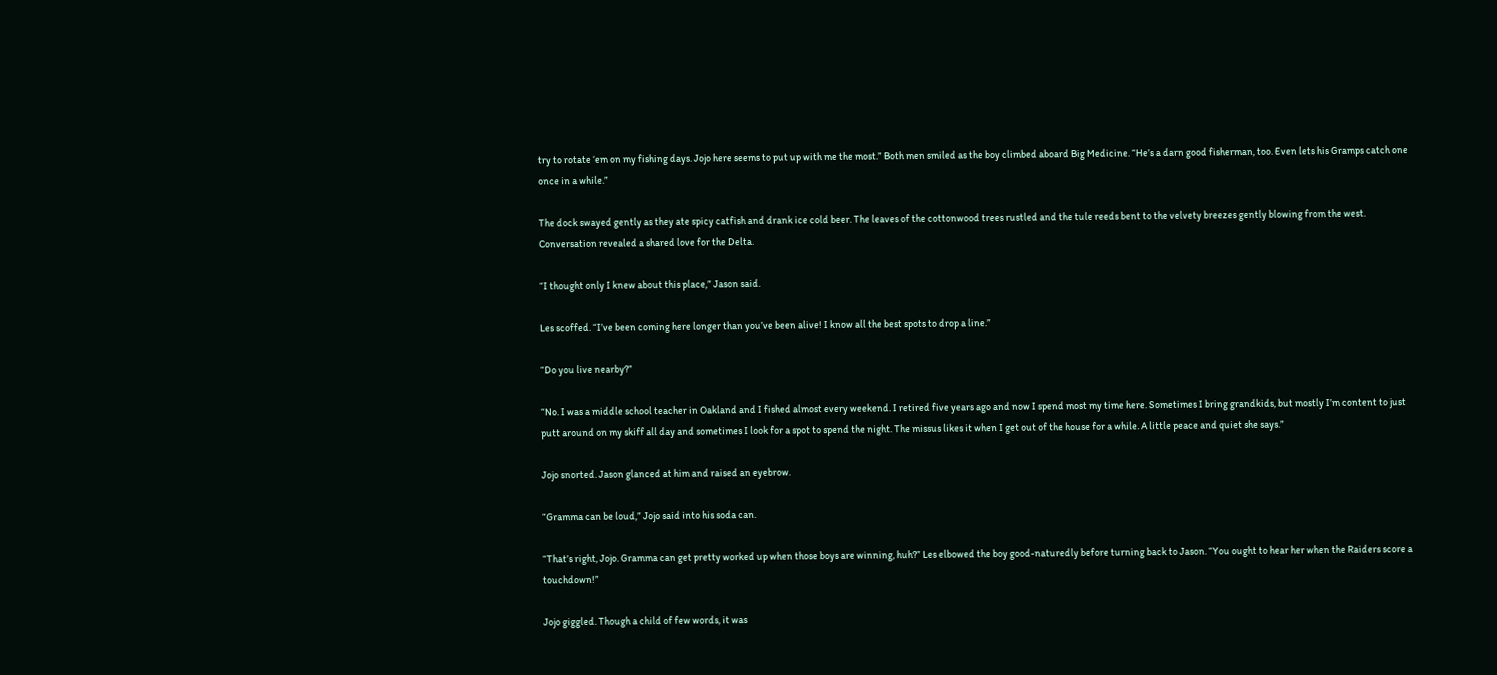try to rotate ‘em on my fishing days. Jojo here seems to put up with me the most.” Both men smiled as the boy climbed aboard Big Medicine. “He’s a darn good fisherman, too. Even lets his Gramps catch one once in a while.”

The dock swayed gently as they ate spicy catfish and drank ice cold beer. The leaves of the cottonwood trees rustled and the tule reeds bent to the velvety breezes gently blowing from the west. Conversation revealed a shared love for the Delta.

“I thought only I knew about this place,” Jason said.

Les scoffed. “I’ve been coming here longer than you’ve been alive! I know all the best spots to drop a line.”

“Do you live nearby?”

“No. I was a middle school teacher in Oakland and I fished almost every weekend. I retired five years ago and now I spend most my time here. Sometimes I bring grandkids, but mostly I’m content to just putt around on my skiff all day and sometimes I look for a spot to spend the night. The missus likes it when I get out of the house for a while. A little peace and quiet she says.”

Jojo snorted. Jason glanced at him and raised an eyebrow.

“Gramma can be loud,” Jojo said into his soda can.

“That’s right, Jojo. Gramma can get pretty worked up when those boys are winning, huh?” Les elbowed the boy good-naturedly before turning back to Jason. “You ought to hear her when the Raiders score a touchdown!”

Jojo giggled. Though a child of few words, it was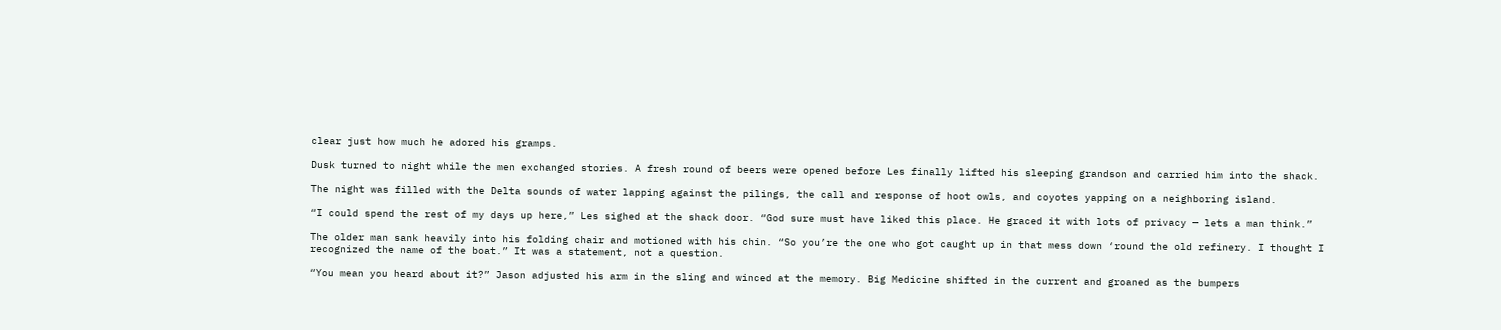clear just how much he adored his gramps.

Dusk turned to night while the men exchanged stories. A fresh round of beers were opened before Les finally lifted his sleeping grandson and carried him into the shack.

The night was filled with the Delta sounds of water lapping against the pilings, the call and response of hoot owls, and coyotes yapping on a neighboring island.

“I could spend the rest of my days up here,” Les sighed at the shack door. “God sure must have liked this place. He graced it with lots of privacy — lets a man think.”

The older man sank heavily into his folding chair and motioned with his chin. “So you’re the one who got caught up in that mess down ‘round the old refinery. I thought I recognized the name of the boat.” It was a statement, not a question.

“You mean you heard about it?” Jason adjusted his arm in the sling and winced at the memory. Big Medicine shifted in the current and groaned as the bumpers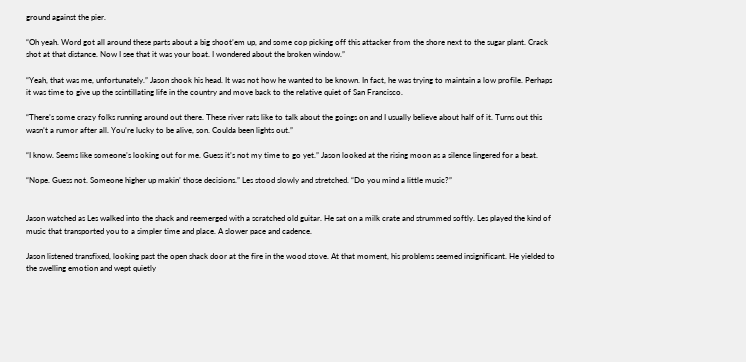ground against the pier.

“Oh yeah. Word got all around these parts about a big shoot’em up, and some cop picking off this attacker from the shore next to the sugar plant. Crack shot at that distance. Now I see that it was your boat. I wondered about the broken window.”

“Yeah, that was me, unfortunately.” Jason shook his head. It was not how he wanted to be known. In fact, he was trying to maintain a low profile. Perhaps it was time to give up the scintillating life in the country and move back to the relative quiet of San Francisco.

“There’s some crazy folks running around out there. These river rats like to talk about the goings on and I usually believe about half of it. Turns out this wasn’t a rumor after all. You’re lucky to be alive, son. Coulda been lights out.”

“I know. Seems like someone’s looking out for me. Guess it’s not my time to go yet.” Jason looked at the rising moon as a silence lingered for a beat.

“Nope. Guess not. Someone higher up makin’ those decisions.” Les stood slowly and stretched. “Do you mind a little music?”


Jason watched as Les walked into the shack and reemerged with a scratched old guitar. He sat on a milk crate and strummed softly. Les played the kind of music that transported you to a simpler time and place. A slower pace and cadence.

Jason listened transfixed, looking past the open shack door at the fire in the wood stove. At that moment, his problems seemed insignificant. He yielded to the swelling emotion and wept quietly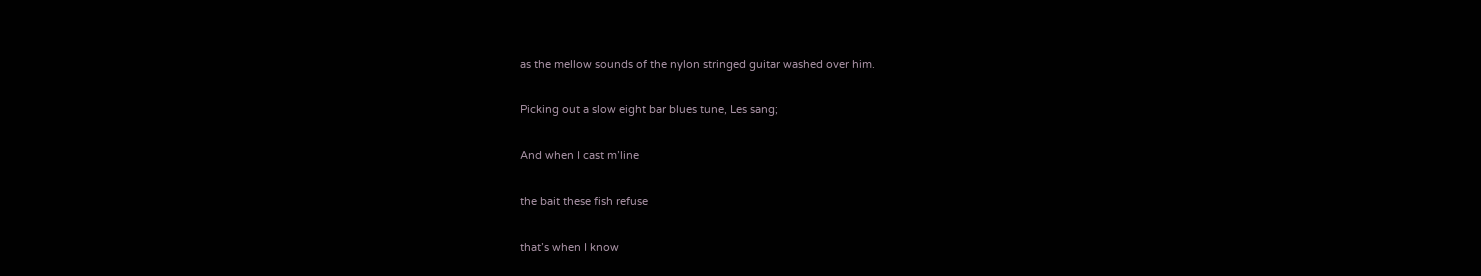as the mellow sounds of the nylon stringed guitar washed over him.

Picking out a slow eight bar blues tune, Les sang;

And when I cast m’line

the bait these fish refuse

that’s when I know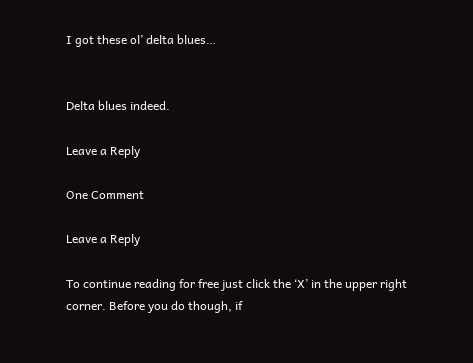I got these ol’ delta blues…


Delta blues indeed.

Leave a Reply

One Comment

Leave a Reply

To continue reading for free just click the ‘X’ in the upper right corner. Before you do though, if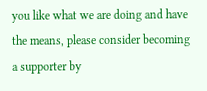you like what we are doing and have the means, please consider becoming a supporter by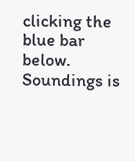clicking the blue bar below.
Soundings is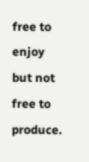free to enjoy but not free to produce.